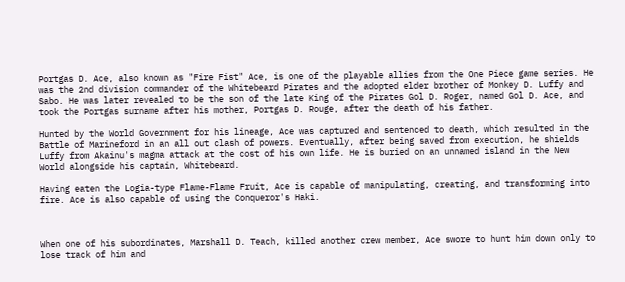Portgas D. Ace, also known as "Fire Fist" Ace, is one of the playable allies from the One Piece game series. He was the 2nd division commander of the Whitebeard Pirates and the adopted elder brother of Monkey D. Luffy and Sabo. He was later revealed to be the son of the late King of the Pirates Gol D. Roger, named Gol D. Ace, and took the Portgas surname after his mother, Portgas D. Rouge, after the death of his father.

Hunted by the World Government for his lineage, Ace was captured and sentenced to death, which resulted in the Battle of Marineford in an all out clash of powers. Eventually, after being saved from execution, he shields Luffy from Akainu's magma attack at the cost of his own life. He is buried on an unnamed island in the New World alongside his captain, Whitebeard.

Having eaten the Logia-type Flame-Flame Fruit, Ace is capable of manipulating, creating, and transforming into fire. Ace is also capable of using the Conqueror's Haki.



When one of his subordinates, Marshall D. Teach, killed another crew member, Ace swore to hunt him down only to lose track of him and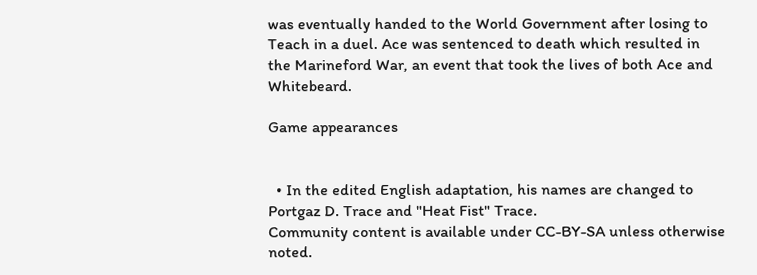was eventually handed to the World Government after losing to Teach in a duel. Ace was sentenced to death which resulted in the Marineford War, an event that took the lives of both Ace and Whitebeard.

Game appearances


  • In the edited English adaptation, his names are changed to Portgaz D. Trace and "Heat Fist" Trace.
Community content is available under CC-BY-SA unless otherwise noted.